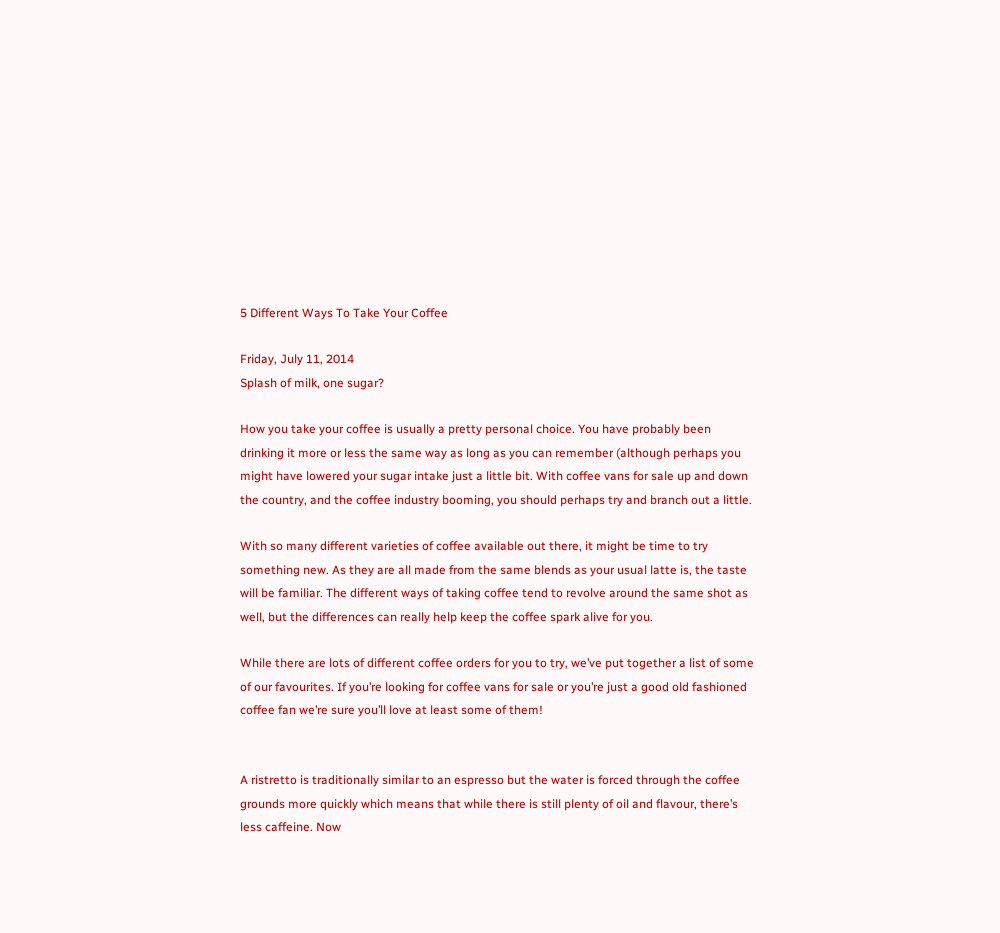5 Different Ways To Take Your Coffee

Friday, July 11, 2014
Splash of milk, one sugar?

How you take your coffee is usually a pretty personal choice. You have probably been drinking it more or less the same way as long as you can remember (although perhaps you might have lowered your sugar intake just a little bit. With coffee vans for sale up and down the country, and the coffee industry booming, you should perhaps try and branch out a little.

With so many different varieties of coffee available out there, it might be time to try something new. As they are all made from the same blends as your usual latte is, the taste will be familiar. The different ways of taking coffee tend to revolve around the same shot as well, but the differences can really help keep the coffee spark alive for you.

While there are lots of different coffee orders for you to try, we’ve put together a list of some of our favourites. If you’re looking for coffee vans for sale or you’re just a good old fashioned coffee fan we’re sure you’ll love at least some of them!


A ristretto is traditionally similar to an espresso but the water is forced through the coffee grounds more quickly which means that while there is still plenty of oil and flavour, there’s less caffeine. Now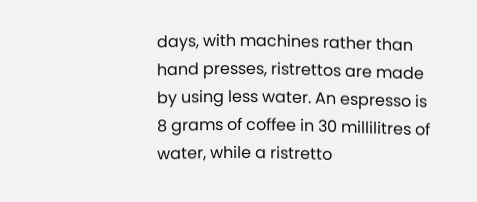days, with machines rather than hand presses, ristrettos are made by using less water. An espresso is 8 grams of coffee in 30 millilitres of water, while a ristretto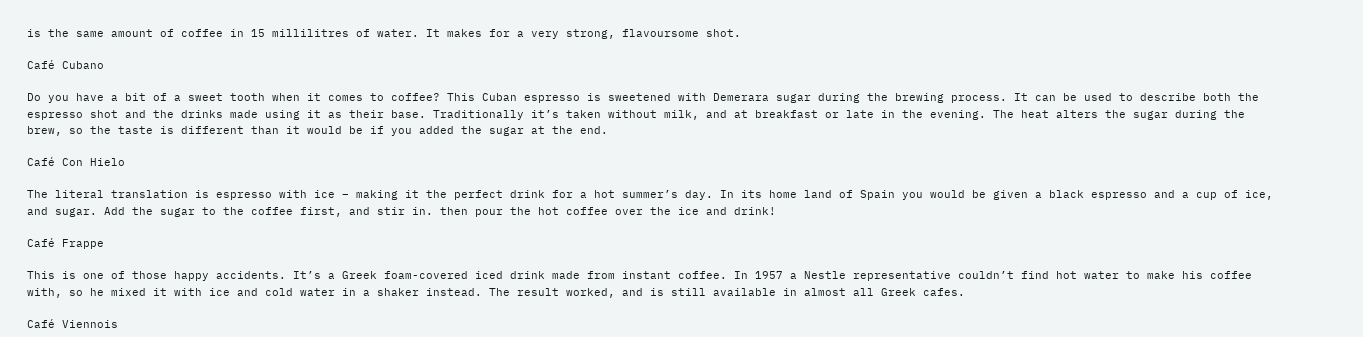is the same amount of coffee in 15 millilitres of water. It makes for a very strong, flavoursome shot.

Café Cubano

Do you have a bit of a sweet tooth when it comes to coffee? This Cuban espresso is sweetened with Demerara sugar during the brewing process. It can be used to describe both the espresso shot and the drinks made using it as their base. Traditionally it’s taken without milk, and at breakfast or late in the evening. The heat alters the sugar during the brew, so the taste is different than it would be if you added the sugar at the end.

Café Con Hielo

The literal translation is espresso with ice – making it the perfect drink for a hot summer’s day. In its home land of Spain you would be given a black espresso and a cup of ice, and sugar. Add the sugar to the coffee first, and stir in. then pour the hot coffee over the ice and drink!

Café Frappe

This is one of those happy accidents. It’s a Greek foam-covered iced drink made from instant coffee. In 1957 a Nestle representative couldn’t find hot water to make his coffee with, so he mixed it with ice and cold water in a shaker instead. The result worked, and is still available in almost all Greek cafes.

Café Viennois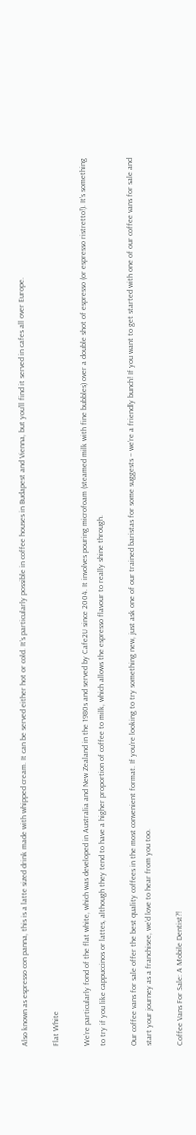Also known as espresso con panna, this is a latte sized drink made with whipped cream. It can be served either hot or cold. It’s particularly possible in coffee houses in Budapest and Vienna, but you’ll find it served in cafes all over Europe.

Flat White

We’re particularly fond of the flat white, which was developed in Australia and New Zealand in the 1980s and served by Cafe2U since 2004. It involves pouring microfoam (steamed milk with fine bubbles) over a double shot of espresso (or espresso ristretto!). It’s something to try if you like cappuccinos or lattes, although they tend to have a higher proportion of coffee to milk, which allows the espresso flavour to really shine through.

Our coffee vans for sale offer the best quality coffees in the most convenient format. If you’re looking to try something new, just ask one of our trained baristas for some suggests – we’re a friendly bunch! If you want to get started with one of our coffee vans for sale and start your journey as a franchisee, we’d love to hear from you too.

Coffee Vans For Sale: A Mobile Dentist?!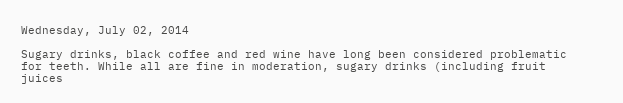Wednesday, July 02, 2014

Sugary drinks, black coffee and red wine have long been considered problematic for teeth. While all are fine in moderation, sugary drinks (including fruit juices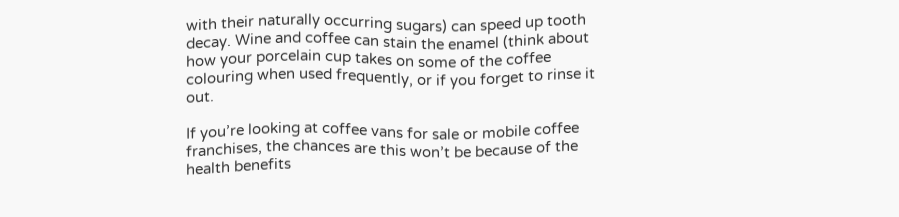with their naturally occurring sugars) can speed up tooth decay. Wine and coffee can stain the enamel (think about how your porcelain cup takes on some of the coffee colouring when used frequently, or if you forget to rinse it out.

If you’re looking at coffee vans for sale or mobile coffee franchises, the chances are this won’t be because of the health benefits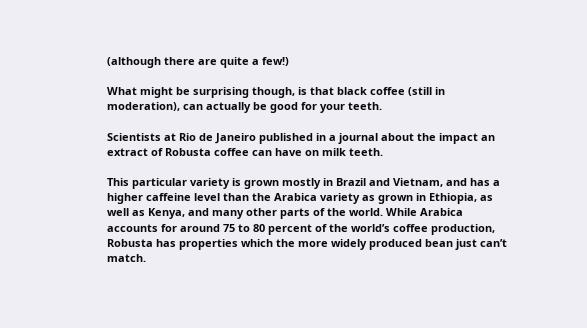(although there are quite a few!)

What might be surprising though, is that black coffee (still in moderation), can actually be good for your teeth.

Scientists at Rio de Janeiro published in a journal about the impact an extract of Robusta coffee can have on milk teeth.

This particular variety is grown mostly in Brazil and Vietnam, and has a higher caffeine level than the Arabica variety as grown in Ethiopia, as well as Kenya, and many other parts of the world. While Arabica accounts for around 75 to 80 percent of the world’s coffee production, Robusta has properties which the more widely produced bean just can’t match.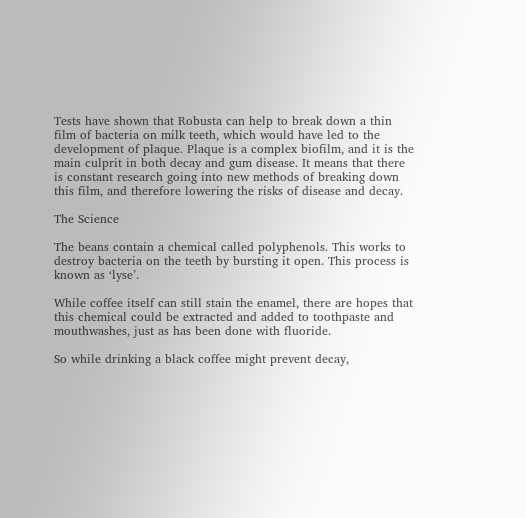Tests have shown that Robusta can help to break down a thin film of bacteria on milk teeth, which would have led to the development of plaque. Plaque is a complex biofilm, and it is the main culprit in both decay and gum disease. It means that there is constant research going into new methods of breaking down this film, and therefore lowering the risks of disease and decay.

The Science

The beans contain a chemical called polyphenols. This works to destroy bacteria on the teeth by bursting it open. This process is known as ‘lyse’.

While coffee itself can still stain the enamel, there are hopes that this chemical could be extracted and added to toothpaste and mouthwashes, just as has been done with fluoride.

So while drinking a black coffee might prevent decay,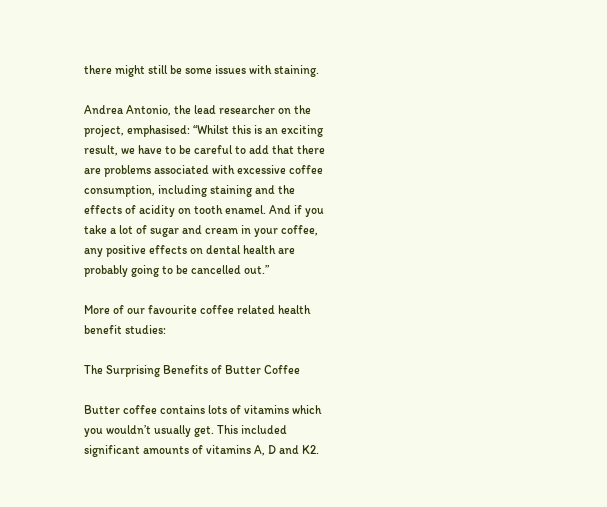there might still be some issues with staining.

Andrea Antonio, the lead researcher on the project, emphasised: “Whilst this is an exciting result, we have to be careful to add that there are problems associated with excessive coffee consumption, including staining and the effects of acidity on tooth enamel. And if you take a lot of sugar and cream in your coffee, any positive effects on dental health are probably going to be cancelled out.”

More of our favourite coffee related health benefit studies:

The Surprising Benefits of Butter Coffee

Butter coffee contains lots of vitamins which you wouldn’t usually get. This included significant amounts of vitamins A, D and K2.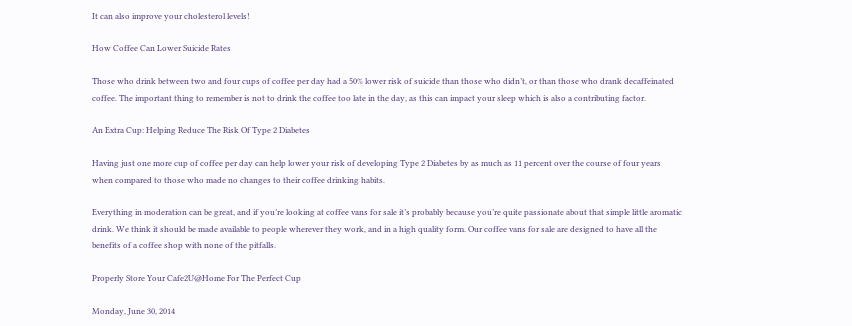It can also improve your cholesterol levels!

How Coffee Can Lower Suicide Rates

Those who drink between two and four cups of coffee per day had a 50% lower risk of suicide than those who didn’t, or than those who drank decaffeinated coffee. The important thing to remember is not to drink the coffee too late in the day, as this can impact your sleep which is also a contributing factor.

An Extra Cup: Helping Reduce The Risk Of Type 2 Diabetes

Having just one more cup of coffee per day can help lower your risk of developing Type 2 Diabetes by as much as 11 percent over the course of four years when compared to those who made no changes to their coffee drinking habits.

Everything in moderation can be great, and if you’re looking at coffee vans for sale it’s probably because you’re quite passionate about that simple little aromatic drink. We think it should be made available to people wherever they work, and in a high quality form. Our coffee vans for sale are designed to have all the benefits of a coffee shop with none of the pitfalls.

Properly Store Your Cafe2U@Home For The Perfect Cup

Monday, June 30, 2014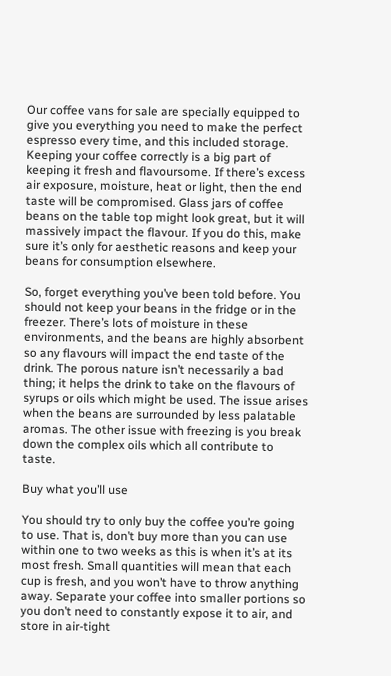Our coffee vans for sale are specially equipped to give you everything you need to make the perfect espresso every time, and this included storage. Keeping your coffee correctly is a big part of keeping it fresh and flavoursome. If there’s excess air exposure, moisture, heat or light, then the end taste will be compromised. Glass jars of coffee beans on the table top might look great, but it will massively impact the flavour. If you do this, make sure it’s only for aesthetic reasons and keep your beans for consumption elsewhere.

So, forget everything you’ve been told before. You should not keep your beans in the fridge or in the freezer. There’s lots of moisture in these environments, and the beans are highly absorbent so any flavours will impact the end taste of the drink. The porous nature isn’t necessarily a bad thing; it helps the drink to take on the flavours of syrups or oils which might be used. The issue arises when the beans are surrounded by less palatable aromas. The other issue with freezing is you break down the complex oils which all contribute to taste.

Buy what you’ll use

You should try to only buy the coffee you’re going to use. That is, don’t buy more than you can use within one to two weeks as this is when it’s at its most fresh. Small quantities will mean that each cup is fresh, and you won’t have to throw anything away. Separate your coffee into smaller portions so you don’t need to constantly expose it to air, and store in air-tight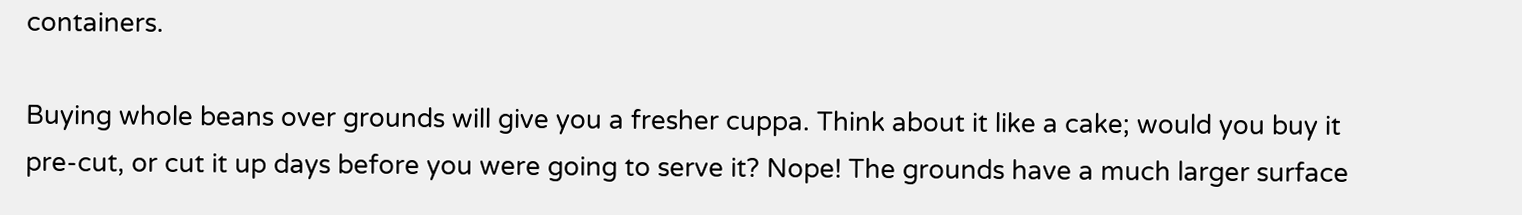containers.

Buying whole beans over grounds will give you a fresher cuppa. Think about it like a cake; would you buy it pre-cut, or cut it up days before you were going to serve it? Nope! The grounds have a much larger surface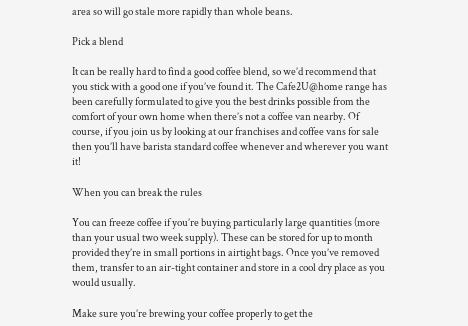area so will go stale more rapidly than whole beans.

Pick a blend

It can be really hard to find a good coffee blend, so we’d recommend that you stick with a good one if you’ve found it. The Cafe2U@home range has been carefully formulated to give you the best drinks possible from the comfort of your own home when there’s not a coffee van nearby. Of course, if you join us by looking at our franchises and coffee vans for sale then you’ll have barista standard coffee whenever and wherever you want it!

When you can break the rules

You can freeze coffee if you’re buying particularly large quantities (more than your usual two week supply). These can be stored for up to month provided they’re in small portions in airtight bags. Once you’ve removed them, transfer to an air-tight container and store in a cool dry place as you would usually.

Make sure you’re brewing your coffee properly to get the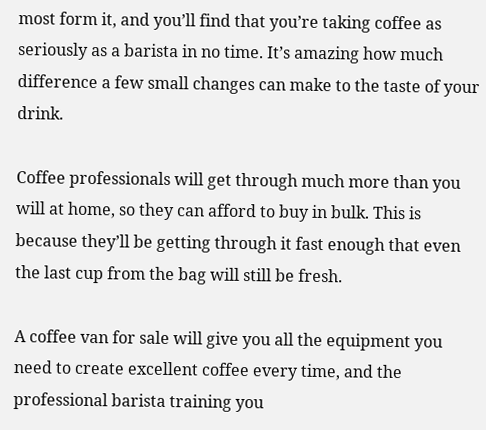most form it, and you’ll find that you’re taking coffee as seriously as a barista in no time. It’s amazing how much difference a few small changes can make to the taste of your drink.

Coffee professionals will get through much more than you will at home, so they can afford to buy in bulk. This is because they’ll be getting through it fast enough that even the last cup from the bag will still be fresh.

A coffee van for sale will give you all the equipment you need to create excellent coffee every time, and the professional barista training you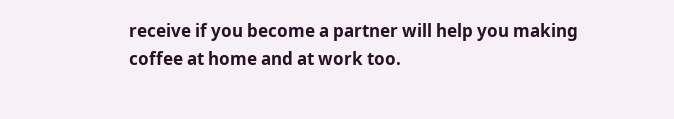receive if you become a partner will help you making coffee at home and at work too.